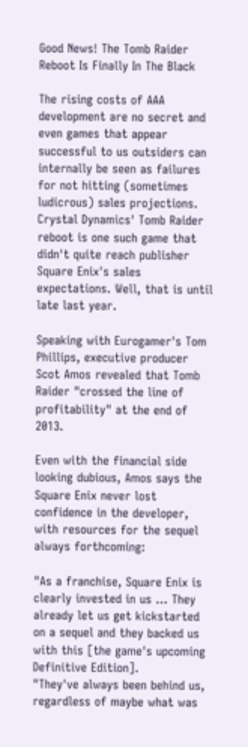Good News! The Tomb Raider Reboot Is Finally In The Black

The rising costs of AAA development are no secret and even games that appear successful to us outsiders can internally be seen as failures for not hitting (sometimes ludicrous) sales projections. Crystal Dynamics' Tomb Raider reboot is one such game that didn't quite reach publisher Square Enix's sales expectations. Well, that is until late last year.

Speaking with Eurogamer's Tom Phillips, executive producer Scot Amos revealed that Tomb Raider "crossed the line of profitability" at the end of 2013.

Even with the financial side looking dubious, Amos says the Square Enix never lost confidence in the developer, with resources for the sequel always forthcoming:

"As a franchise, Square Enix is clearly invested in us ... They already let us get kickstarted on a sequel and they backed us with this [the game's upcoming Definitive Edition].
"They've always been behind us, regardless of maybe what was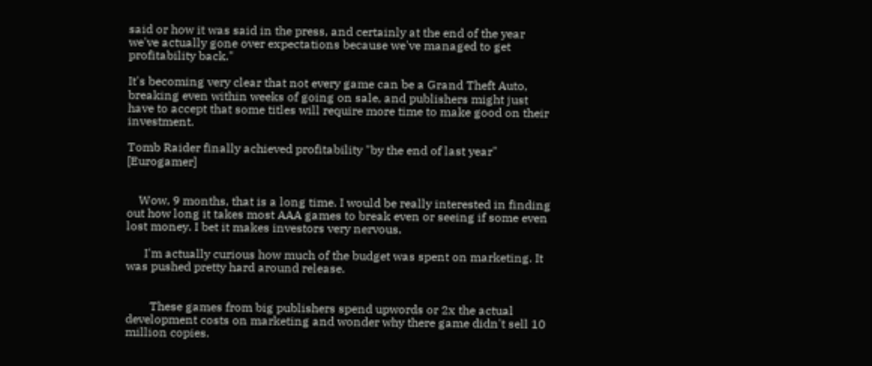said or how it was said in the press, and certainly at the end of the year we've actually gone over expectations because we've managed to get profitability back."

It's becoming very clear that not every game can be a Grand Theft Auto, breaking even within weeks of going on sale, and publishers might just have to accept that some titles will require more time to make good on their investment.

Tomb Raider finally achieved profitability "by the end of last year" [Eurogamer]


    Wow, 9 months, that is a long time. I would be really interested in finding out how long it takes most AAA games to break even or seeing if some even lost money. I bet it makes investors very nervous.

      I'm actually curious how much of the budget was spent on marketing. It was pushed pretty hard around release.


        These games from big publishers spend upwords or 2x the actual development costs on marketing and wonder why there game didn't sell 10 million copies.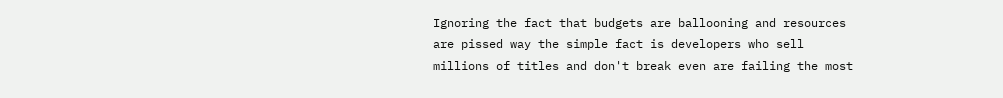Ignoring the fact that budgets are ballooning and resources are pissed way the simple fact is developers who sell millions of titles and don't break even are failing the most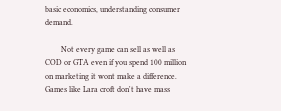basic economics, understanding consumer demand.

        Not every game can sell as well as COD or GTA even if you spend 100 million on marketing it wont make a difference. Games like Lara croft don't have mass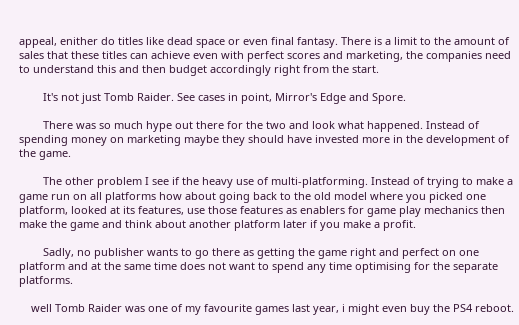appeal, enither do titles like dead space or even final fantasy. There is a limit to the amount of sales that these titles can achieve even with perfect scores and marketing, the companies need to understand this and then budget accordingly right from the start.

        It's not just Tomb Raider. See cases in point, Mirror's Edge and Spore.

        There was so much hype out there for the two and look what happened. Instead of spending money on marketing maybe they should have invested more in the development of the game.

        The other problem I see if the heavy use of multi-platforming. Instead of trying to make a game run on all platforms how about going back to the old model where you picked one platform, looked at its features, use those features as enablers for game play mechanics then make the game and think about another platform later if you make a profit.

        Sadly, no publisher wants to go there as getting the game right and perfect on one platform and at the same time does not want to spend any time optimising for the separate platforms.

    well Tomb Raider was one of my favourite games last year, i might even buy the PS4 reboot.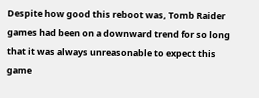Despite how good this reboot was, Tomb Raider games had been on a downward trend for so long that it was always unreasonable to expect this game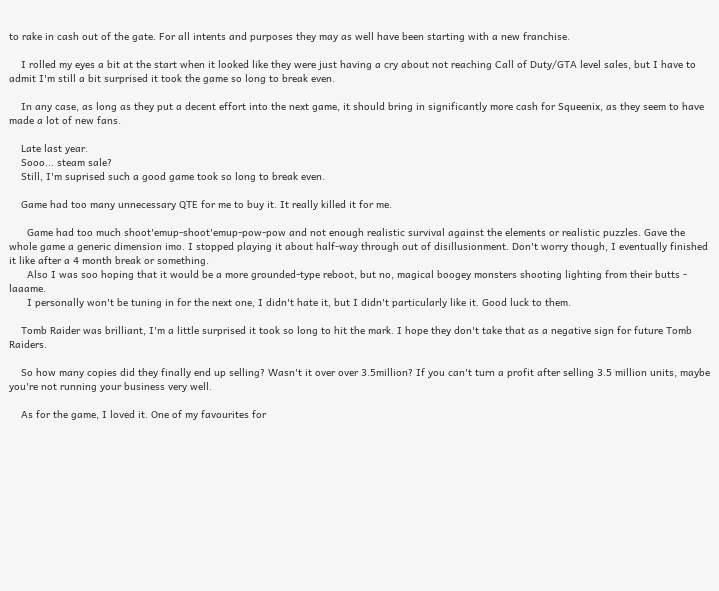to rake in cash out of the gate. For all intents and purposes they may as well have been starting with a new franchise.

    I rolled my eyes a bit at the start when it looked like they were just having a cry about not reaching Call of Duty/GTA level sales, but I have to admit I'm still a bit surprised it took the game so long to break even.

    In any case, as long as they put a decent effort into the next game, it should bring in significantly more cash for Squeenix, as they seem to have made a lot of new fans.

    Late last year.
    Sooo... steam sale?
    Still, I'm suprised such a good game took so long to break even.

    Game had too many unnecessary QTE for me to buy it. It really killed it for me.

      Game had too much shoot'emup-shoot'emup-pow-pow and not enough realistic survival against the elements or realistic puzzles. Gave the whole game a generic dimension imo. I stopped playing it about half-way through out of disillusionment. Don't worry though, I eventually finished it like after a 4 month break or something.
      Also I was soo hoping that it would be a more grounded-type reboot, but no, magical boogey monsters shooting lighting from their butts - laaame.
      I personally won't be tuning in for the next one, I didn't hate it, but I didn't particularly like it. Good luck to them.

    Tomb Raider was brilliant, I'm a little surprised it took so long to hit the mark. I hope they don't take that as a negative sign for future Tomb Raiders.

    So how many copies did they finally end up selling? Wasn't it over over 3.5million? If you can't turn a profit after selling 3.5 million units, maybe you're not running your business very well.

    As for the game, I loved it. One of my favourites for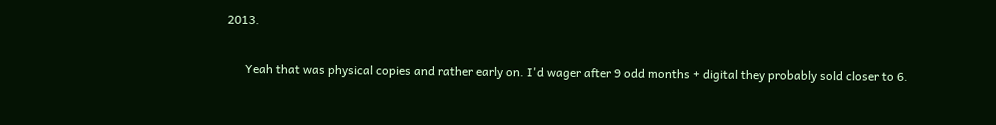2013.

      Yeah that was physical copies and rather early on. I'd wager after 9 odd months + digital they probably sold closer to 6.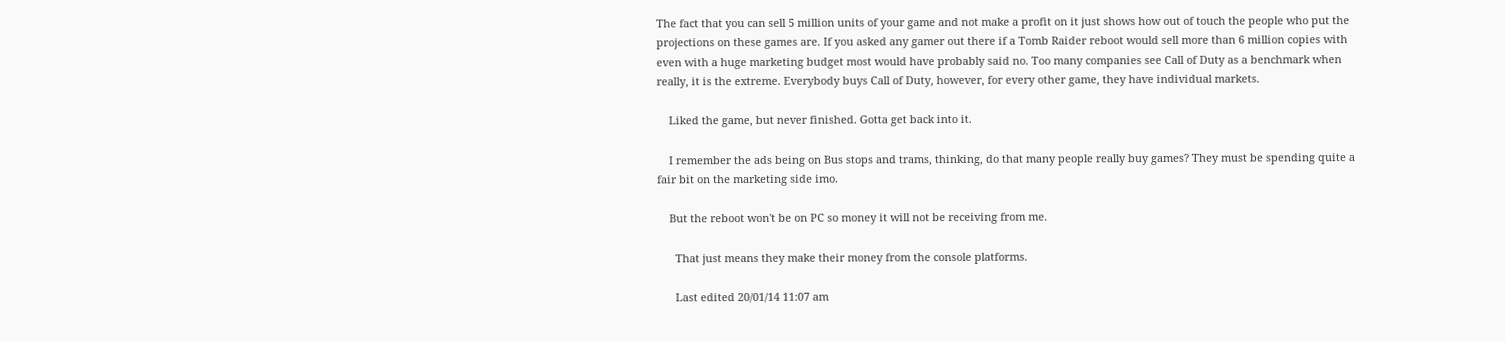The fact that you can sell 5 million units of your game and not make a profit on it just shows how out of touch the people who put the projections on these games are. If you asked any gamer out there if a Tomb Raider reboot would sell more than 6 million copies with even with a huge marketing budget most would have probably said no. Too many companies see Call of Duty as a benchmark when really, it is the extreme. Everybody buys Call of Duty, however, for every other game, they have individual markets.

    Liked the game, but never finished. Gotta get back into it.

    I remember the ads being on Bus stops and trams, thinking, do that many people really buy games? They must be spending quite a fair bit on the marketing side imo.

    But the reboot won't be on PC so money it will not be receiving from me.

      That just means they make their money from the console platforms.

      Last edited 20/01/14 11:07 am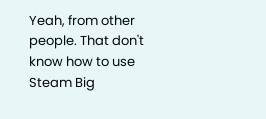Yeah, from other people. That don't know how to use Steam Big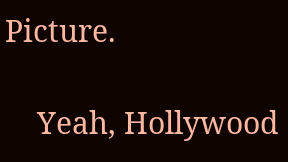Picture.

    Yeah, Hollywood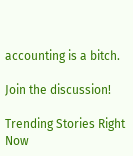accounting is a bitch.

Join the discussion!

Trending Stories Right Now